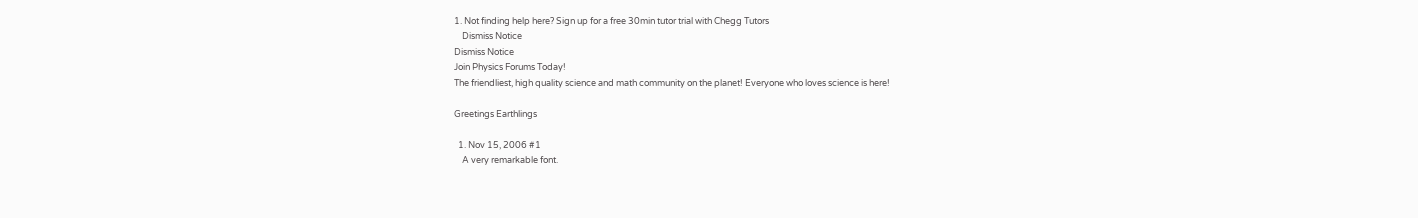1. Not finding help here? Sign up for a free 30min tutor trial with Chegg Tutors
    Dismiss Notice
Dismiss Notice
Join Physics Forums Today!
The friendliest, high quality science and math community on the planet! Everyone who loves science is here!

Greetings Earthlings

  1. Nov 15, 2006 #1
    A very remarkable font.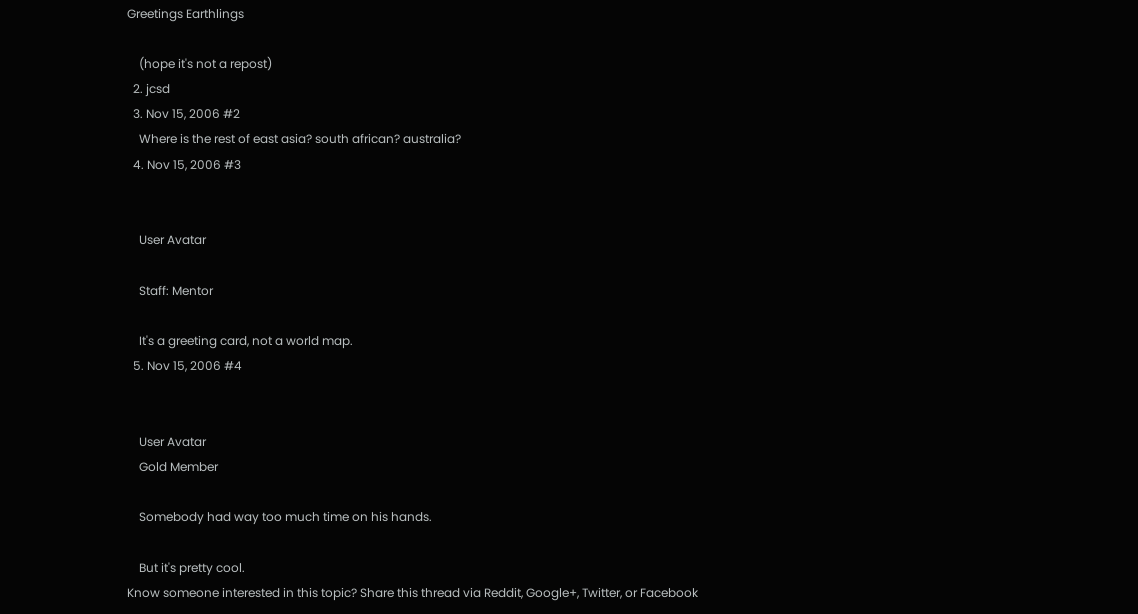Greetings Earthlings

    (hope it's not a repost)
  2. jcsd
  3. Nov 15, 2006 #2
    Where is the rest of east asia? south african? australia?
  4. Nov 15, 2006 #3


    User Avatar

    Staff: Mentor

    It's a greeting card, not a world map.
  5. Nov 15, 2006 #4


    User Avatar
    Gold Member

    Somebody had way too much time on his hands.

    But it's pretty cool.
Know someone interested in this topic? Share this thread via Reddit, Google+, Twitter, or Facebook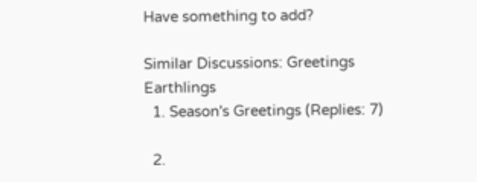Have something to add?

Similar Discussions: Greetings Earthlings
  1. Season's Greetings (Replies: 7)

  2.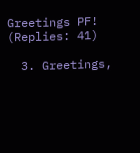Greetings PF! (Replies: 41)

  3. Greetings,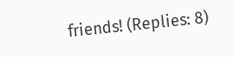friends! (Replies: 8)